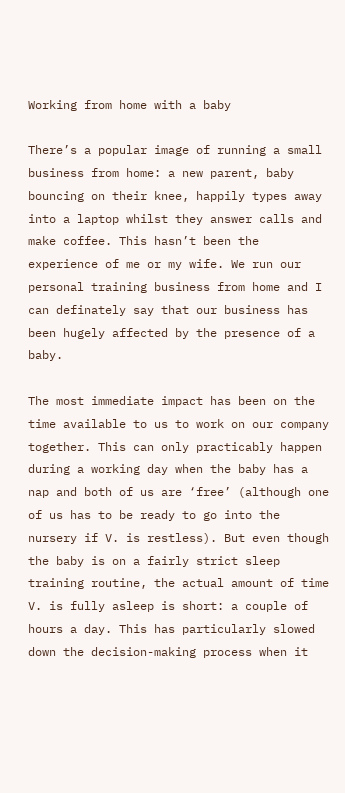Working from home with a baby

There’s a popular image of running a small business from home: a new parent, baby bouncing on their knee, happily types away into a laptop whilst they answer calls and make coffee. This hasn’t been the experience of me or my wife. We run our personal training business from home and I can definately say that our business has been hugely affected by the presence of a baby.

The most immediate impact has been on the time available to us to work on our company together. This can only practicably happen during a working day when the baby has a nap and both of us are ‘free’ (although one of us has to be ready to go into the nursery if V. is restless). But even though the baby is on a fairly strict sleep training routine, the actual amount of time V. is fully asleep is short: a couple of hours a day. This has particularly slowed down the decision-making process when it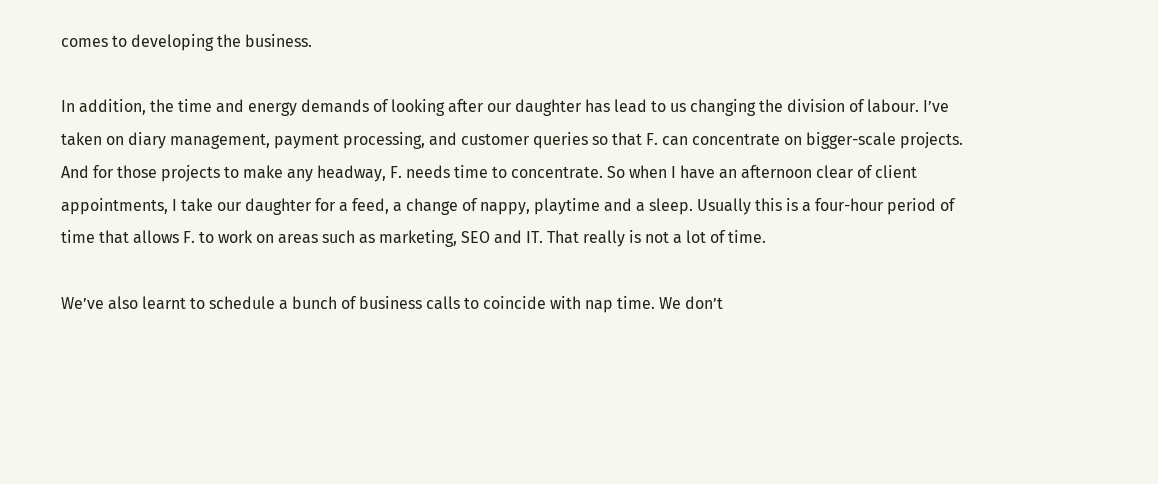comes to developing the business.

In addition, the time and energy demands of looking after our daughter has lead to us changing the division of labour. I’ve taken on diary management, payment processing, and customer queries so that F. can concentrate on bigger-scale projects. And for those projects to make any headway, F. needs time to concentrate. So when I have an afternoon clear of client appointments, I take our daughter for a feed, a change of nappy, playtime and a sleep. Usually this is a four-hour period of time that allows F. to work on areas such as marketing, SEO and IT. That really is not a lot of time.

We’ve also learnt to schedule a bunch of business calls to coincide with nap time. We don’t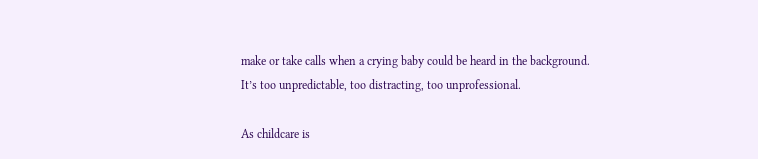make or take calls when a crying baby could be heard in the background. It’s too unpredictable, too distracting, too unprofessional.

As childcare is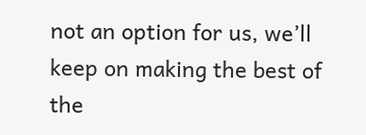not an option for us, we’ll keep on making the best of the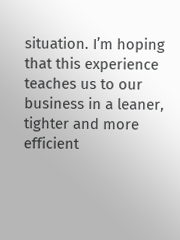situation. I’m hoping that this experience teaches us to our business in a leaner, tighter and more efficient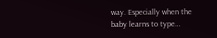way. Especially when the baby learns to type…